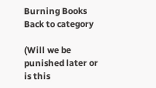Burning Books
Back to category

(Will we be punished later or is this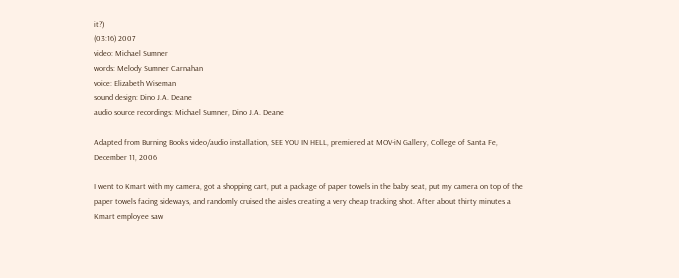it?)
(03:16) 2007
video: Michael Sumner
words: Melody Sumner Carnahan
voice: Elizabeth Wiseman
sound design: Dino J.A. Deane
audio source recordings: Michael Sumner, Dino J.A. Deane

Adapted from Burning Books video/audio installation, SEE YOU IN HELL, premiered at MOV-iN Gallery, College of Santa Fe, December 11, 2006

I went to Kmart with my camera, got a shopping cart, put a package of paper towels in the baby seat, put my camera on top of the paper towels facing sideways, and randomly cruised the aisles creating a very cheap tracking shot. After about thirty minutes a Kmart employee saw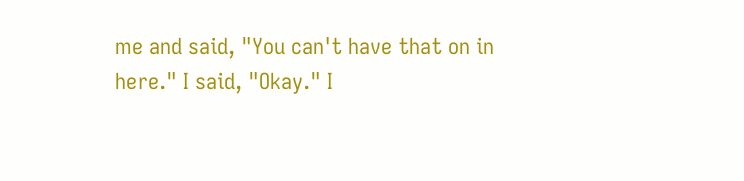me and said, "You can't have that on in here." I said, "Okay." I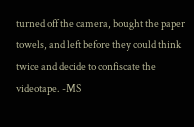turned off the camera, bought the paper towels, and left before they could think twice and decide to confiscate the videotape. -MS